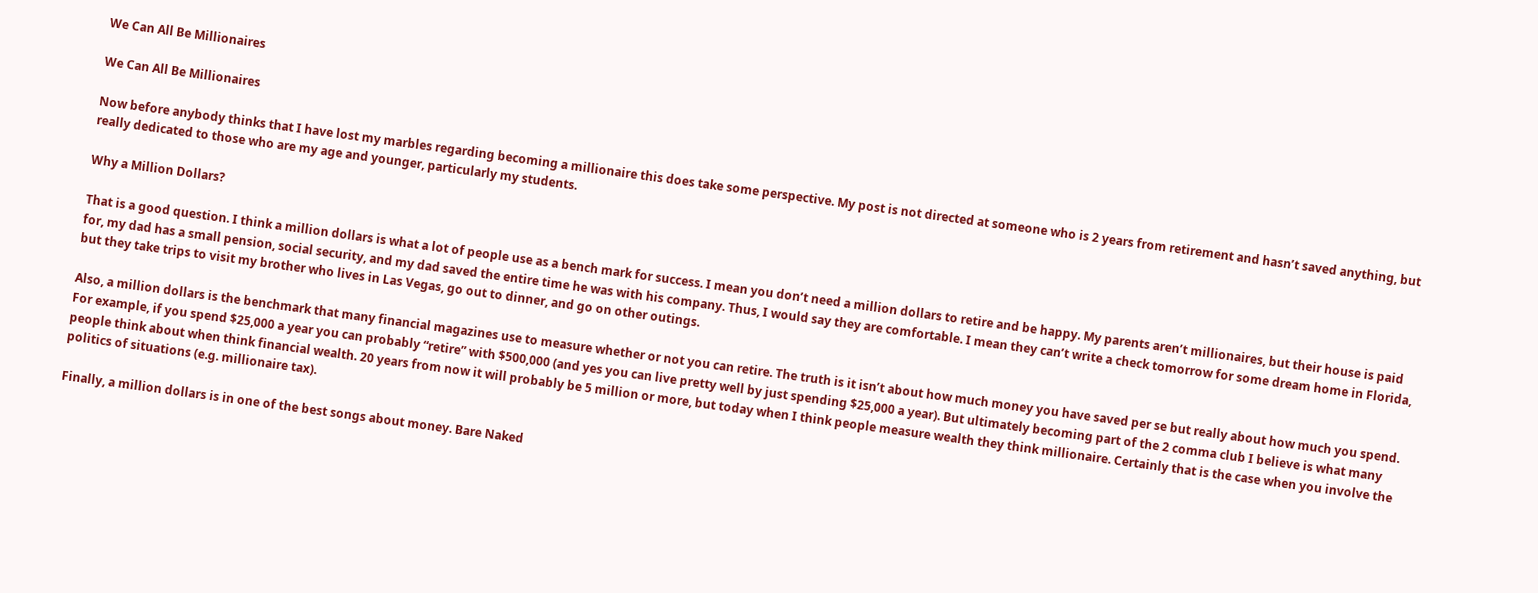We Can All Be Millionaires

We Can All Be Millionaires

Now before anybody thinks that I have lost my marbles regarding becoming a millionaire this does take some perspective. My post is not directed at someone who is 2 years from retirement and hasn’t saved anything, but really dedicated to those who are my age and younger, particularly my students.

Why a Million Dollars?

That is a good question. I think a million dollars is what a lot of people use as a bench mark for success. I mean you don’t need a million dollars to retire and be happy. My parents aren’t millionaires, but their house is paid for, my dad has a small pension, social security, and my dad saved the entire time he was with his company. Thus, I would say they are comfortable. I mean they can’t write a check tomorrow for some dream home in Florida, but they take trips to visit my brother who lives in Las Vegas, go out to dinner, and go on other outings.

Also, a million dollars is the benchmark that many financial magazines use to measure whether or not you can retire. The truth is it isn’t about how much money you have saved per se but really about how much you spend. For example, if you spend $25,000 a year you can probably “retire” with $500,000 (and yes you can live pretty well by just spending $25,000 a year). But ultimately becoming part of the 2 comma club I believe is what many people think about when think financial wealth. 20 years from now it will probably be 5 million or more, but today when I think people measure wealth they think millionaire. Certainly that is the case when you involve the politics of situations (e.g. millionaire tax).

Finally, a million dollars is in one of the best songs about money. Bare Naked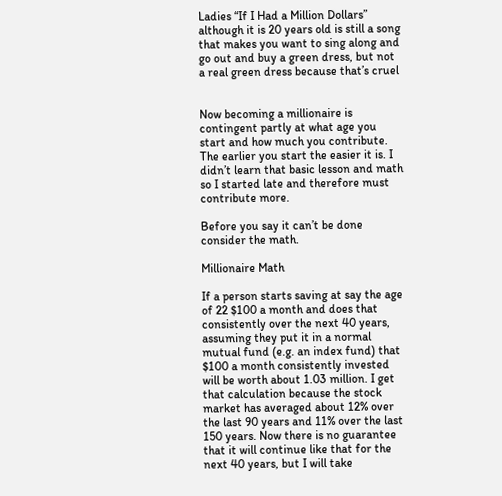Ladies “If I Had a Million Dollars” although it is 20 years old is still a song that makes you want to sing along and go out and buy a green dress, but not a real green dress because that’s cruel


Now becoming a millionaire is contingent partly at what age you start and how much you contribute. The earlier you start the easier it is. I didn’t learn that basic lesson and math so I started late and therefore must contribute more.

Before you say it can’t be done consider the math.

Millionaire Math

If a person starts saving at say the age of 22 $100 a month and does that consistently over the next 40 years, assuming they put it in a normal mutual fund (e.g. an index fund) that $100 a month consistently invested will be worth about 1.03 million. I get that calculation because the stock market has averaged about 12% over the last 90 years and 11% over the last 150 years. Now there is no guarantee that it will continue like that for the next 40 years, but I will take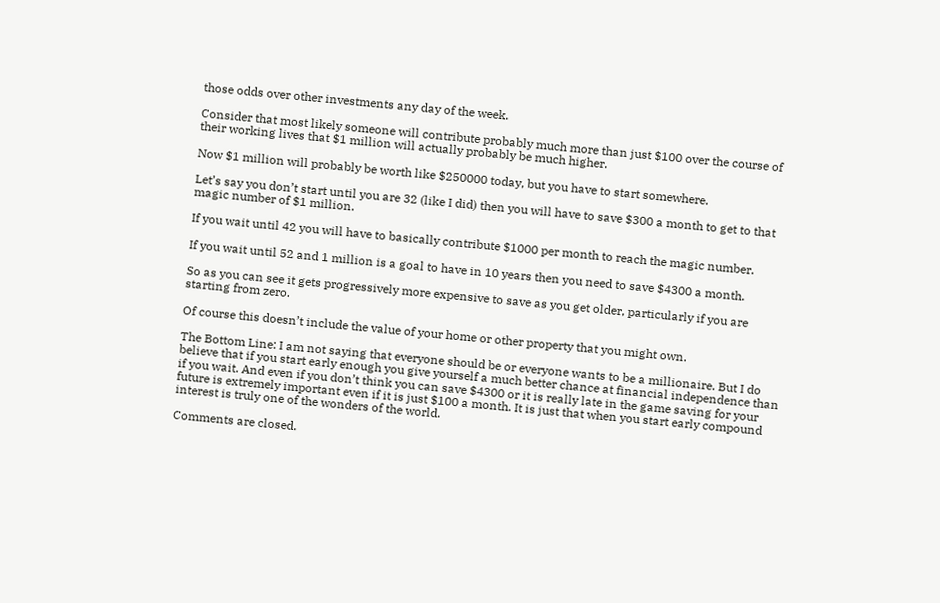those odds over other investments any day of the week.

Consider that most likely someone will contribute probably much more than just $100 over the course of their working lives that $1 million will actually probably be much higher.

Now $1 million will probably be worth like $250000 today, but you have to start somewhere.

Let’s say you don’t start until you are 32 (like I did) then you will have to save $300 a month to get to that magic number of $1 million.

If you wait until 42 you will have to basically contribute $1000 per month to reach the magic number.

If you wait until 52 and 1 million is a goal to have in 10 years then you need to save $4300 a month.

So as you can see it gets progressively more expensive to save as you get older, particularly if you are starting from zero.

Of course this doesn’t include the value of your home or other property that you might own.

The Bottom Line: I am not saying that everyone should be or everyone wants to be a millionaire. But I do believe that if you start early enough you give yourself a much better chance at financial independence than if you wait. And even if you don’t think you can save $4300 or it is really late in the game saving for your future is extremely important even if it is just $100 a month. It is just that when you start early compound interest is truly one of the wonders of the world.

Comments are closed.